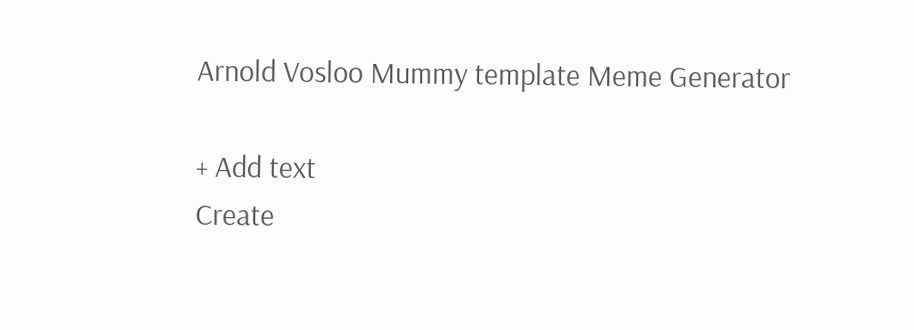Arnold Vosloo Mummy template Meme Generator

+ Add text
Create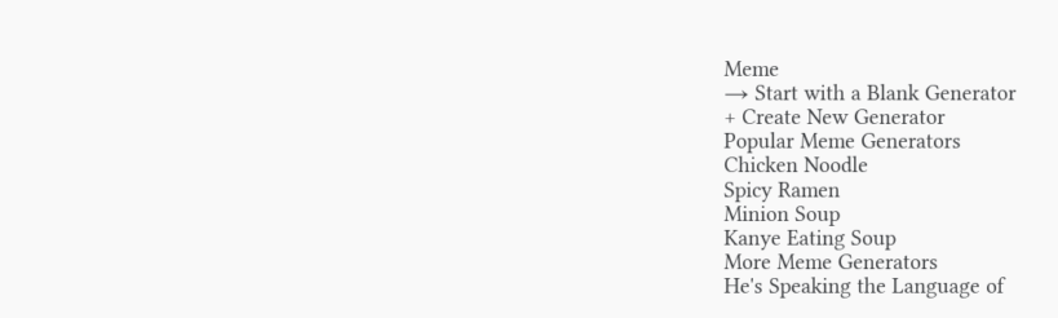Meme
→ Start with a Blank Generator
+ Create New Generator
Popular Meme Generators
Chicken Noodle
Spicy Ramen
Minion Soup
Kanye Eating Soup
More Meme Generators
He's Speaking the Language of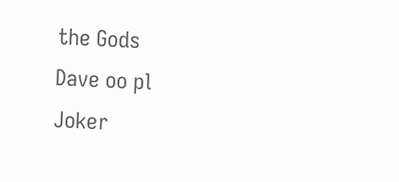the Gods
Dave oo pl
Joker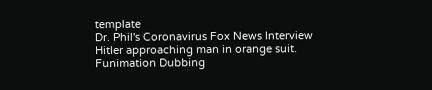template
Dr. Phil's Coronavirus Fox News Interview
Hitler approaching man in orange suit.
Funimation Dubbing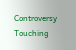Controversy
Touching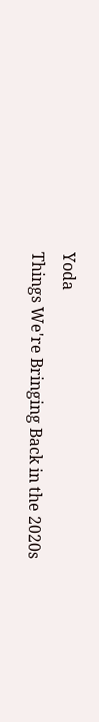Yoda
Things We're Bringing Back in the 2020s